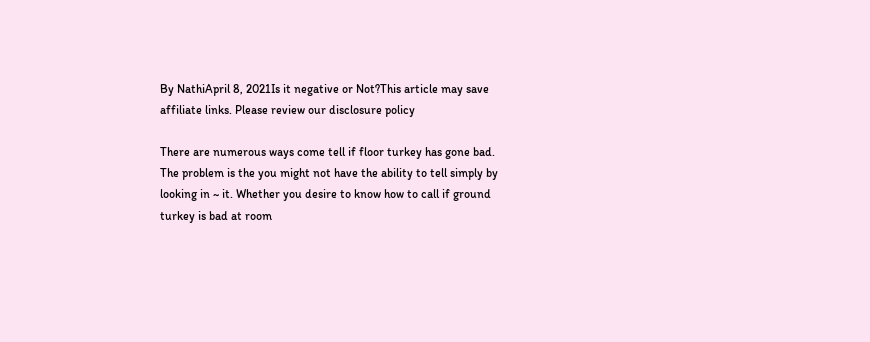By NathiApril 8, 2021Is it negative or Not?This article may save affiliate links. Please review our disclosure policy

There are numerous ways come tell if floor turkey has gone bad. The problem is the you might not have the ability to tell simply by looking in ~ it. Whether you desire to know how to call if ground turkey is bad at room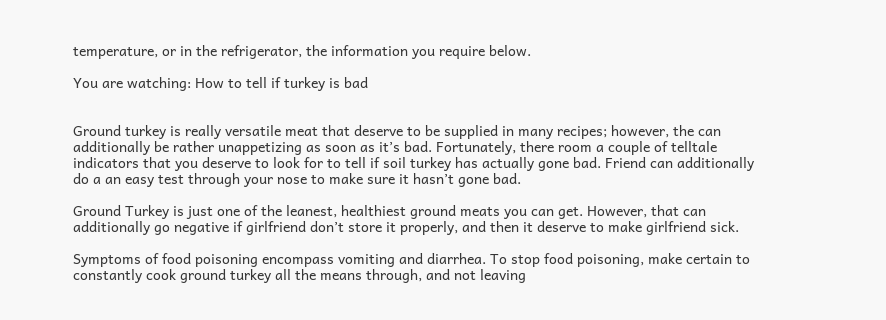temperature, or in the refrigerator, the information you require below.

You are watching: How to tell if turkey is bad


Ground turkey is really versatile meat that deserve to be supplied in many recipes; however, the can additionally be rather unappetizing as soon as it’s bad. Fortunately, there room a couple of telltale indicators that you deserve to look for to tell if soil turkey has actually gone bad. Friend can additionally do a an easy test through your nose to make sure it hasn’t gone bad.

Ground Turkey is just one of the leanest, healthiest ground meats you can get. However, that can additionally go negative if girlfriend don’t store it properly, and then it deserve to make girlfriend sick.

Symptoms of food poisoning encompass vomiting and diarrhea. To stop food poisoning, make certain to constantly cook ground turkey all the means through, and not leaving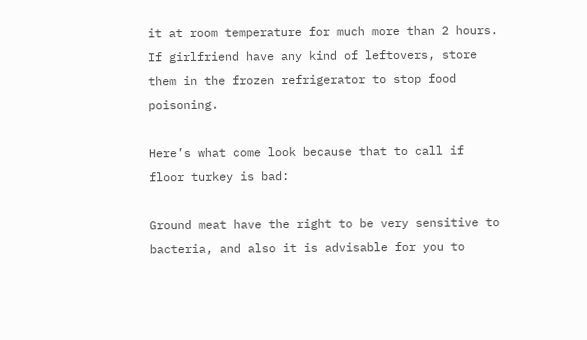it at room temperature for much more than 2 hours. If girlfriend have any kind of leftovers, store them in the frozen refrigerator to stop food poisoning.

Here’s what come look because that to call if floor turkey is bad:

Ground meat have the right to be very sensitive to bacteria, and also it is advisable for you to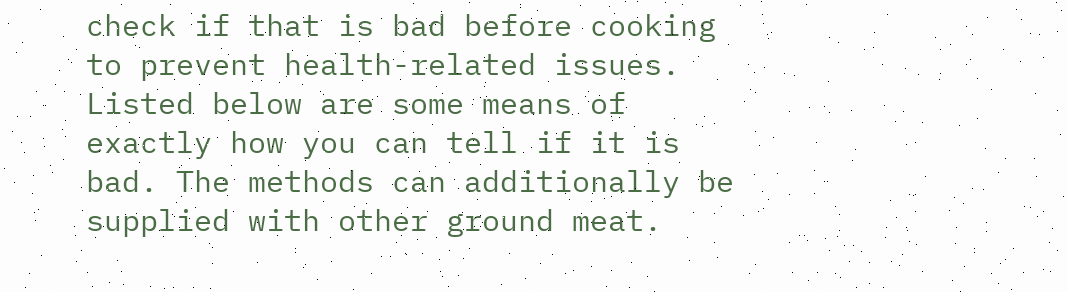check if that is bad before cooking to prevent health-related issues. Listed below are some means of exactly how you can tell if it is bad. The methods can additionally be supplied with other ground meat.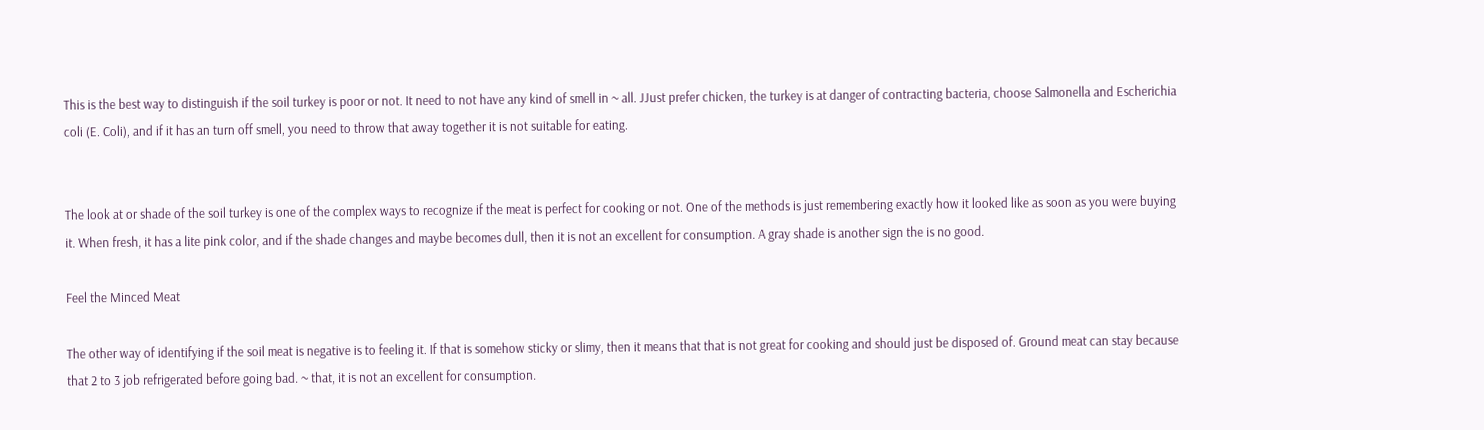This is the best way to distinguish if the soil turkey is poor or not. It need to not have any kind of smell in ~ all. JJust prefer chicken, the turkey is at danger of contracting bacteria, choose Salmonella and Escherichia coli (E. Coli), and if it has an turn off smell, you need to throw that away together it is not suitable for eating.


The look at or shade of the soil turkey is one of the complex ways to recognize if the meat is perfect for cooking or not. One of the methods is just remembering exactly how it looked like as soon as you were buying it. When fresh, it has a lite pink color, and if the shade changes and maybe becomes dull, then it is not an excellent for consumption. A gray shade is another sign the is no good.

Feel the Minced Meat

The other way of identifying if the soil meat is negative is to feeling it. If that is somehow sticky or slimy, then it means that that is not great for cooking and should just be disposed of. Ground meat can stay because that 2 to 3 job refrigerated before going bad. ~ that, it is not an excellent for consumption.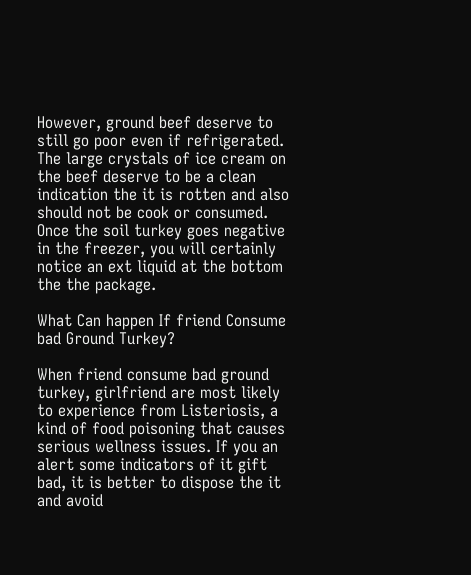However, ground beef deserve to still go poor even if refrigerated. The large crystals of ice cream on the beef deserve to be a clean indication the it is rotten and also should not be cook or consumed. Once the soil turkey goes negative in the freezer, you will certainly notice an ext liquid at the bottom the the package.

What Can happen If friend Consume bad Ground Turkey?

When friend consume bad ground turkey, girlfriend are most likely to experience from Listeriosis, a kind of food poisoning that causes serious wellness issues. If you an alert some indicators of it gift bad, it is better to dispose the it and avoid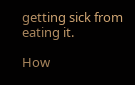getting sick from eating it.

How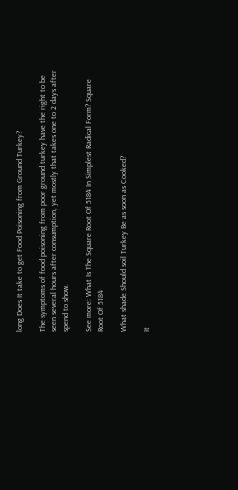long Does It take to get Food Poisoning from Ground Turkey?

The symptoms of food poisoning from poor ground turkey have the right to be seen several hours after consumption, yet mostly that takes one to 2 days after spend to show.

See more: What Is The Square Root Of 5184 In Simplest Radical Form? Square Root Of 5184

What shade Should soil Turkey Be as soon as Cooked?

It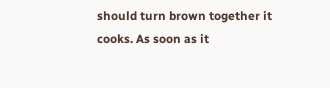should turn brown together it cooks. As soon as it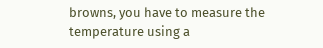browns, you have to measure the temperature using a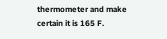thermometer and make certain it is 165 F.